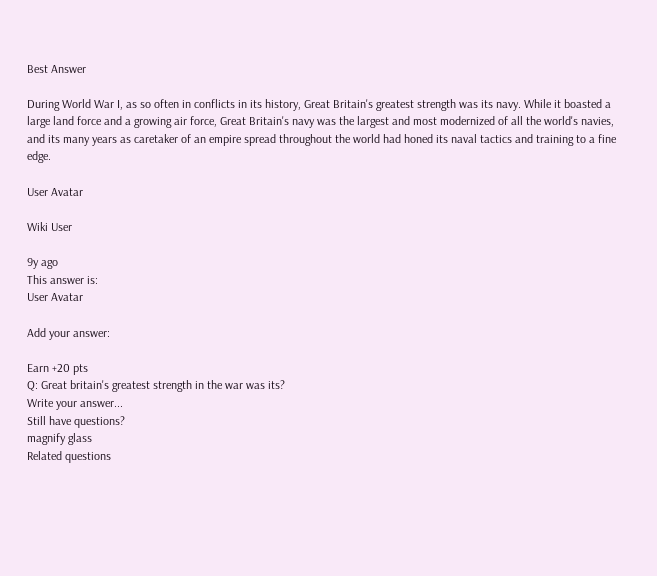Best Answer

During World War I, as so often in conflicts in its history, Great Britain's greatest strength was its navy. While it boasted a large land force and a growing air force, Great Britain's navy was the largest and most modernized of all the world's navies, and its many years as caretaker of an empire spread throughout the world had honed its naval tactics and training to a fine edge.

User Avatar

Wiki User

9y ago
This answer is:
User Avatar

Add your answer:

Earn +20 pts
Q: Great britain's greatest strength in the war was its?
Write your answer...
Still have questions?
magnify glass
Related questions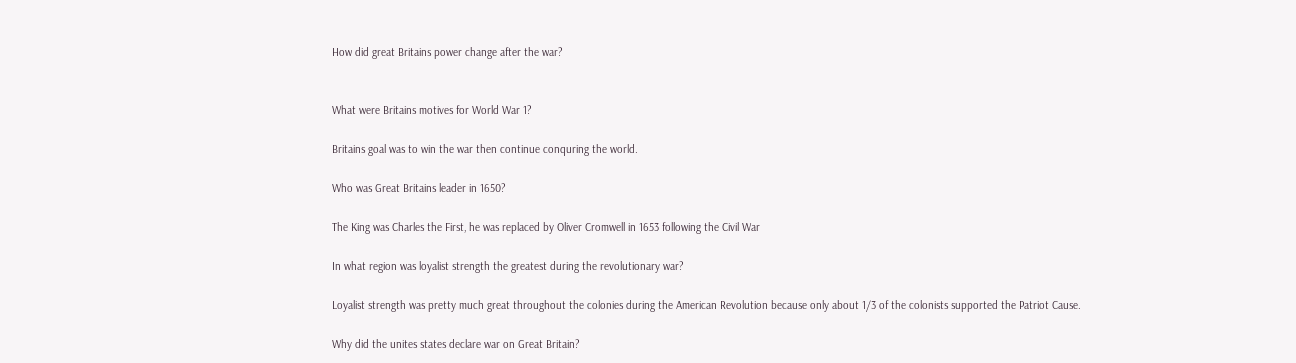How did great Britains power change after the war?


What were Britains motives for World War 1?

Britains goal was to win the war then continue conquring the world.

Who was Great Britains leader in 1650?

The King was Charles the First, he was replaced by Oliver Cromwell in 1653 following the Civil War

In what region was loyalist strength the greatest during the revolutionary war?

Loyalist strength was pretty much great throughout the colonies during the American Revolution because only about 1/3 of the colonists supported the Patriot Cause.

Why did the unites states declare war on Great Britain?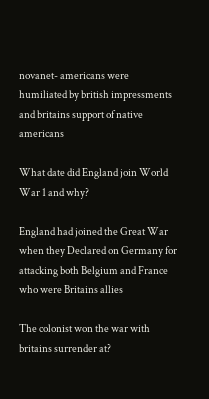novanet- americans were humiliated by british impressments and britains support of native americans

What date did England join World War 1 and why?

England had joined the Great War when they Declared on Germany for attacking both Belgium and France who were Britains allies

The colonist won the war with britains surrender at?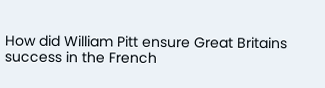How did William Pitt ensure Great Britains success in the French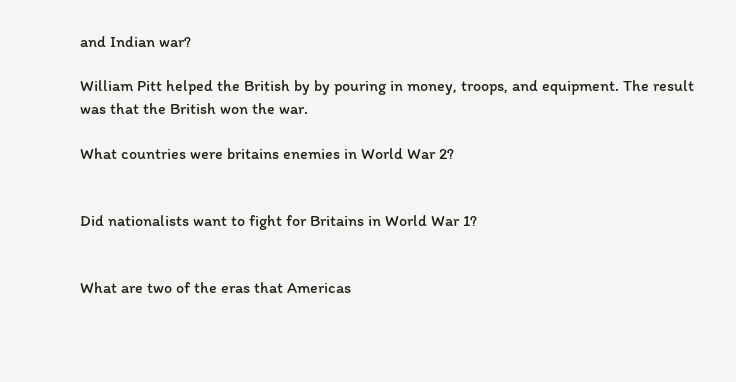and Indian war?

William Pitt helped the British by by pouring in money, troops, and equipment. The result was that the British won the war.

What countries were britains enemies in World War 2?


Did nationalists want to fight for Britains in World War 1?


What are two of the eras that Americas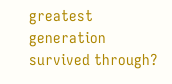greatest generation survived through?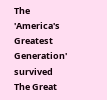The 'America's Greatest Generation' survived The Great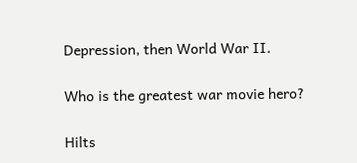Depression, then World War II.

Who is the greatest war movie hero?

Hilts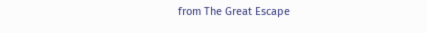from The Great Escape